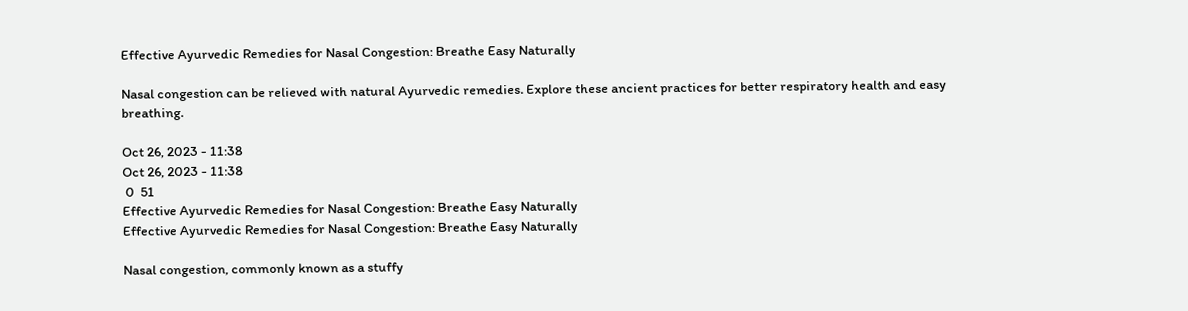Effective Ayurvedic Remedies for Nasal Congestion: Breathe Easy Naturally

Nasal congestion can be relieved with natural Ayurvedic remedies. Explore these ancient practices for better respiratory health and easy breathing.

Oct 26, 2023 - 11:38
Oct 26, 2023 - 11:38
 0  51
Effective Ayurvedic Remedies for Nasal Congestion: Breathe Easy Naturally
Effective Ayurvedic Remedies for Nasal Congestion: Breathe Easy Naturally

Nasal congestion, commonly known as a stuffy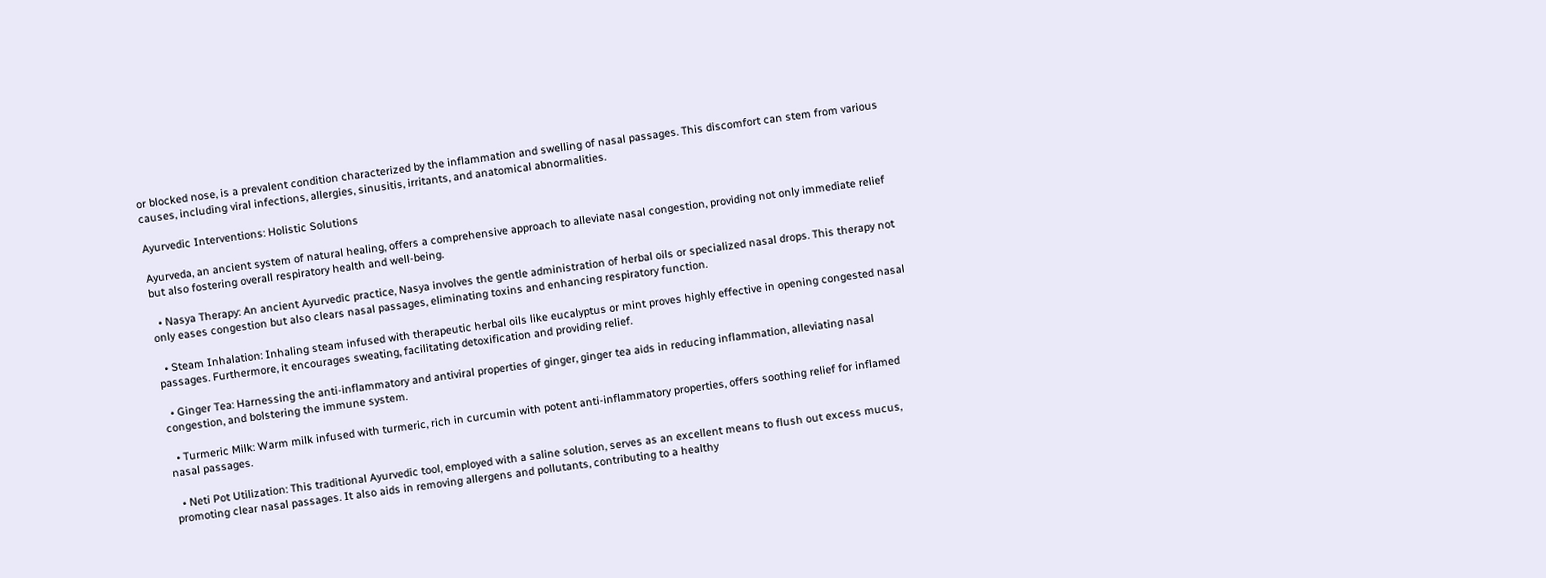or blocked nose, is a prevalent condition characterized by the inflammation and swelling of nasal passages. This discomfort can stem from various causes, including viral infections, allergies, sinusitis, irritants, and anatomical abnormalities.

Ayurvedic Interventions: Holistic Solutions

Ayurveda, an ancient system of natural healing, offers a comprehensive approach to alleviate nasal congestion, providing not only immediate relief but also fostering overall respiratory health and well-being.

  • Nasya Therapy: An ancient Ayurvedic practice, Nasya involves the gentle administration of herbal oils or specialized nasal drops. This therapy not only eases congestion but also clears nasal passages, eliminating toxins and enhancing respiratory function.

  • Steam Inhalation: Inhaling steam infused with therapeutic herbal oils like eucalyptus or mint proves highly effective in opening congested nasal passages. Furthermore, it encourages sweating, facilitating detoxification and providing relief.

  • Ginger Tea: Harnessing the anti-inflammatory and antiviral properties of ginger, ginger tea aids in reducing inflammation, alleviating nasal congestion, and bolstering the immune system.

  • Turmeric Milk: Warm milk infused with turmeric, rich in curcumin with potent anti-inflammatory properties, offers soothing relief for inflamed nasal passages.

  • Neti Pot Utilization: This traditional Ayurvedic tool, employed with a saline solution, serves as an excellent means to flush out excess mucus, promoting clear nasal passages. It also aids in removing allergens and pollutants, contributing to a healthy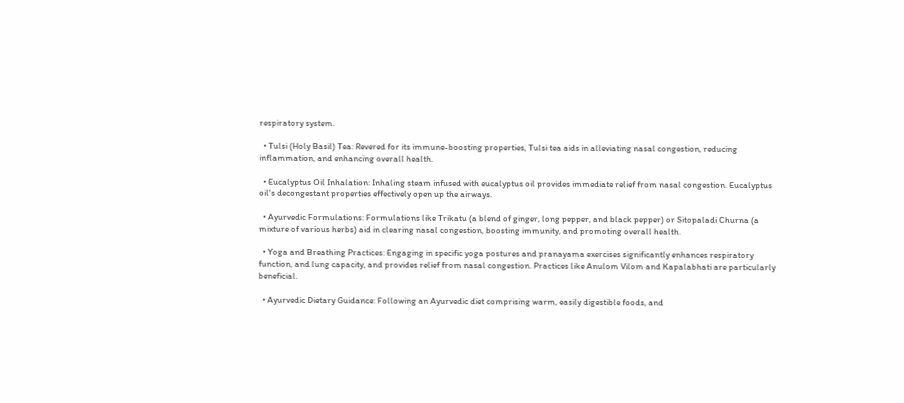respiratory system.

  • Tulsi (Holy Basil) Tea: Revered for its immune-boosting properties, Tulsi tea aids in alleviating nasal congestion, reducing inflammation, and enhancing overall health.

  • Eucalyptus Oil Inhalation: Inhaling steam infused with eucalyptus oil provides immediate relief from nasal congestion. Eucalyptus oil's decongestant properties effectively open up the airways.

  • Ayurvedic Formulations: Formulations like Trikatu (a blend of ginger, long pepper, and black pepper) or Sitopaladi Churna (a mixture of various herbs) aid in clearing nasal congestion, boosting immunity, and promoting overall health.

  • Yoga and Breathing Practices: Engaging in specific yoga postures and pranayama exercises significantly enhances respiratory function, and lung capacity, and provides relief from nasal congestion. Practices like Anulom Vilom and Kapalabhati are particularly beneficial.

  • Ayurvedic Dietary Guidance: Following an Ayurvedic diet comprising warm, easily digestible foods, and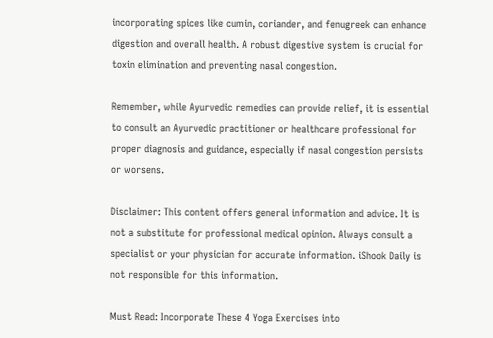incorporating spices like cumin, coriander, and fenugreek can enhance digestion and overall health. A robust digestive system is crucial for toxin elimination and preventing nasal congestion.

Remember, while Ayurvedic remedies can provide relief, it is essential to consult an Ayurvedic practitioner or healthcare professional for proper diagnosis and guidance, especially if nasal congestion persists or worsens.

Disclaimer: This content offers general information and advice. It is not a substitute for professional medical opinion. Always consult a specialist or your physician for accurate information. iShook Daily is not responsible for this information.

Must Read: Incorporate These 4 Yoga Exercises into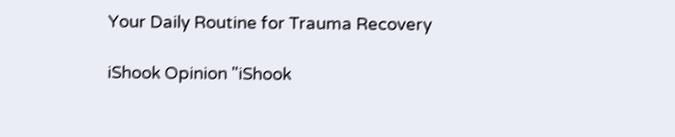Your Daily Routine for Trauma Recovery

iShook Opinion "iShook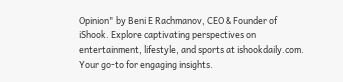Opinion" by Beni E Rachmanov, CEO & Founder of iShook. Explore captivating perspectives on entertainment, lifestyle, and sports at ishookdaily.com. Your go-to for engaging insights.